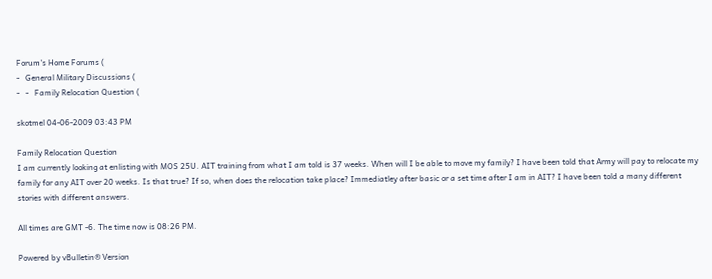Forum's Home Forums (
-   General Military Discussions (
-   -   Family Relocation Question (

skotmel 04-06-2009 03:43 PM

Family Relocation Question
I am currently looking at enlisting with MOS 25U. AIT training from what I am told is 37 weeks. When will I be able to move my family? I have been told that Army will pay to relocate my family for any AIT over 20 weeks. Is that true? If so, when does the relocation take place? Immediatley after basic or a set time after I am in AIT? I have been told a many different stories with different answers.

All times are GMT -6. The time now is 08:26 PM.

Powered by vBulletin® Version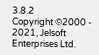3.8.2
Copyright ©2000 - 2021, Jelsoft Enterprises Ltd.